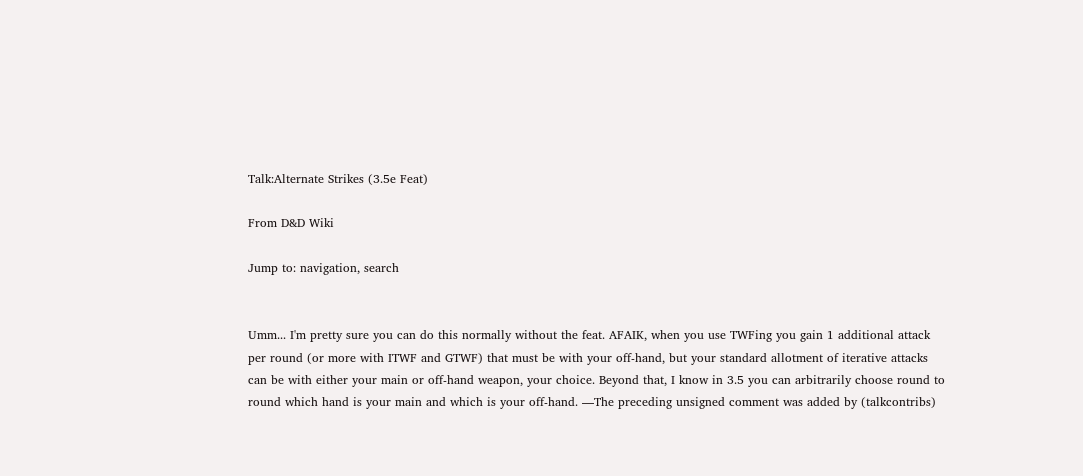Talk:Alternate Strikes (3.5e Feat)

From D&D Wiki

Jump to: navigation, search


Umm... I'm pretty sure you can do this normally without the feat. AFAIK, when you use TWFing you gain 1 additional attack per round (or more with ITWF and GTWF) that must be with your off-hand, but your standard allotment of iterative attacks can be with either your main or off-hand weapon, your choice. Beyond that, I know in 3.5 you can arbitrarily choose round to round which hand is your main and which is your off-hand. —The preceding unsigned comment was added by (talkcontribs)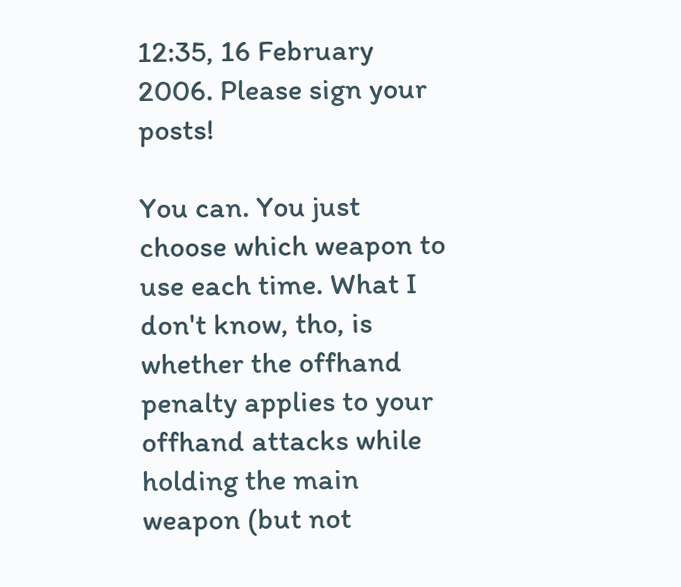12:35, 16 February 2006. Please sign your posts!

You can. You just choose which weapon to use each time. What I don't know, tho, is whether the offhand penalty applies to your offhand attacks while holding the main weapon (but not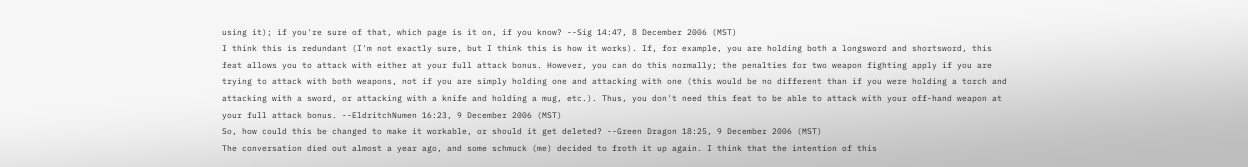using it); if you're sure of that, which page is it on, if you know? --Sig 14:47, 8 December 2006 (MST)
I think this is redundant (I'm not exactly sure, but I think this is how it works). If, for example, you are holding both a longsword and shortsword, this feat allows you to attack with either at your full attack bonus. However, you can do this normally; the penalties for two weapon fighting apply if you are trying to attack with both weapons, not if you are simply holding one and attacking with one (this would be no different than if you were holding a torch and attacking with a sword, or attacking with a knife and holding a mug, etc.). Thus, you don't need this feat to be able to attack with your off-hand weapon at your full attack bonus. --EldritchNumen 16:23, 9 December 2006 (MST)
So, how could this be changed to make it workable, or should it get deleted? --Green Dragon 18:25, 9 December 2006 (MST)
The conversation died out almost a year ago, and some schmuck (me) decided to froth it up again. I think that the intention of this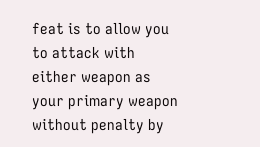feat is to allow you to attack with either weapon as your primary weapon without penalty by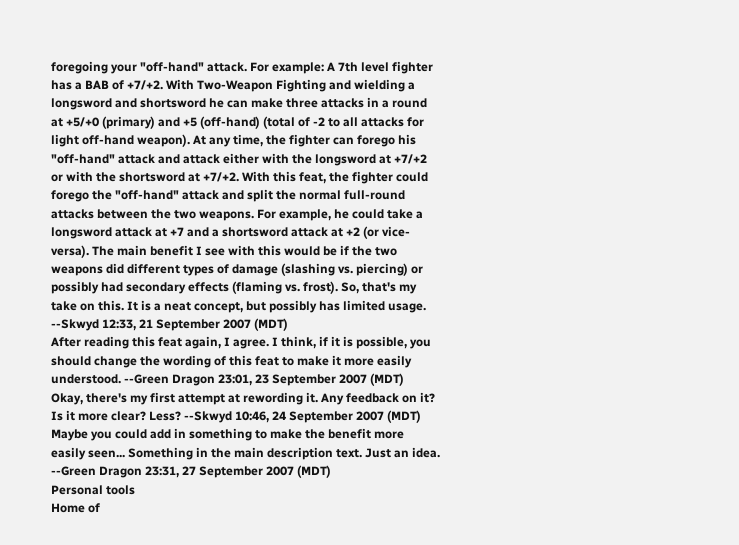foregoing your "off-hand" attack. For example: A 7th level fighter has a BAB of +7/+2. With Two-Weapon Fighting and wielding a longsword and shortsword he can make three attacks in a round at +5/+0 (primary) and +5 (off-hand) (total of -2 to all attacks for light off-hand weapon). At any time, the fighter can forego his "off-hand" attack and attack either with the longsword at +7/+2 or with the shortsword at +7/+2. With this feat, the fighter could forego the "off-hand" attack and split the normal full-round attacks between the two weapons. For example, he could take a longsword attack at +7 and a shortsword attack at +2 (or vice-versa). The main benefit I see with this would be if the two weapons did different types of damage (slashing vs. piercing) or possibly had secondary effects (flaming vs. frost). So, that's my take on this. It is a neat concept, but possibly has limited usage. --Skwyd 12:33, 21 September 2007 (MDT)
After reading this feat again, I agree. I think, if it is possible, you should change the wording of this feat to make it more easily understood. --Green Dragon 23:01, 23 September 2007 (MDT)
Okay, there's my first attempt at rewording it. Any feedback on it? Is it more clear? Less? --Skwyd 10:46, 24 September 2007 (MDT)
Maybe you could add in something to make the benefit more easily seen... Something in the main description text. Just an idea. --Green Dragon 23:31, 27 September 2007 (MDT)
Personal tools
Home of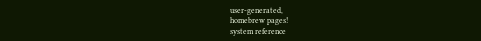user-generated,
homebrew pages!
system reference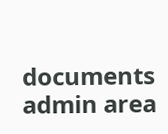documents
admin area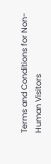Terms and Conditions for Non-Human Visitors